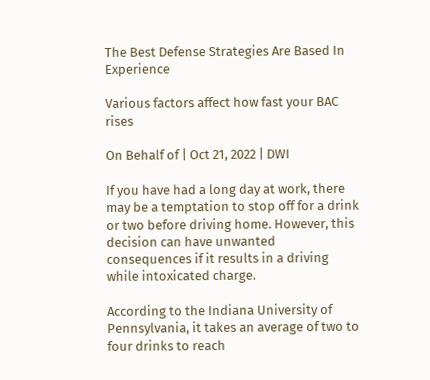The Best Defense Strategies Are Based In Experience

Various factors affect how fast your BAC rises

On Behalf of | Oct 21, 2022 | DWI

If you have had a long day at work, there may be a temptation to stop off for a drink or two before driving home. However, this decision can have unwanted consequences if it results in a driving while intoxicated charge.

According to the Indiana University of Pennsylvania, it takes an average of two to four drinks to reach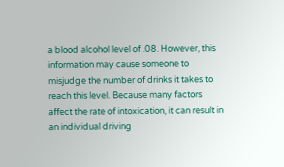a blood alcohol level of .08. However, this information may cause someone to misjudge the number of drinks it takes to reach this level. Because many factors affect the rate of intoxication, it can result in an individual driving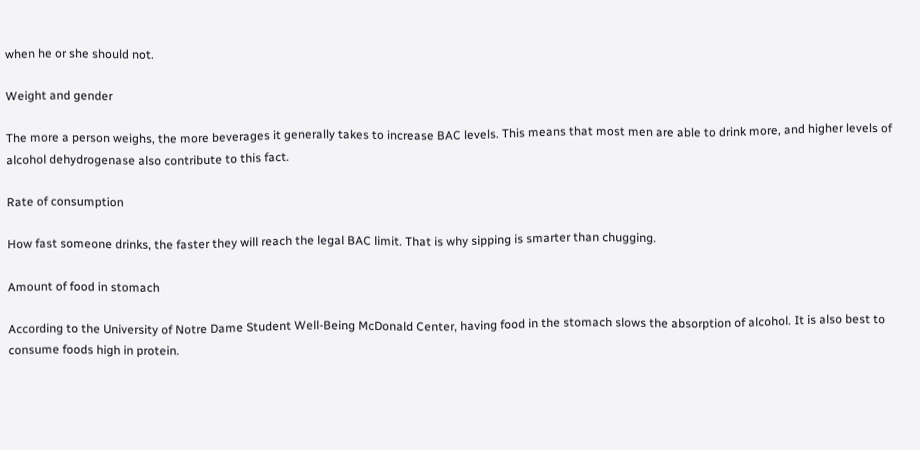when he or she should not.

Weight and gender

The more a person weighs, the more beverages it generally takes to increase BAC levels. This means that most men are able to drink more, and higher levels of alcohol dehydrogenase also contribute to this fact.

Rate of consumption

How fast someone drinks, the faster they will reach the legal BAC limit. That is why sipping is smarter than chugging.

Amount of food in stomach

According to the University of Notre Dame Student Well-Being McDonald Center, having food in the stomach slows the absorption of alcohol. It is also best to consume foods high in protein.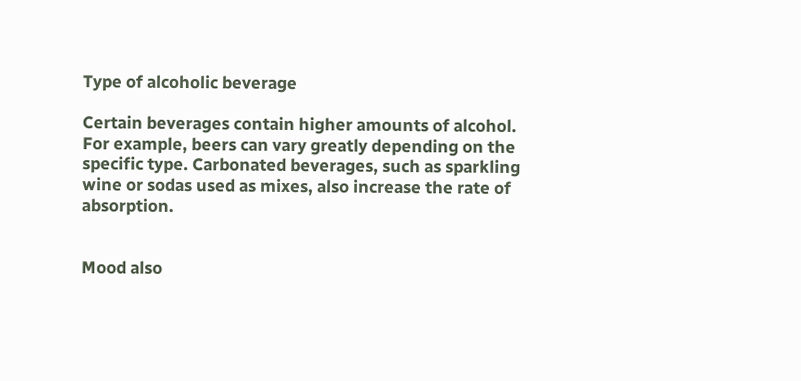Type of alcoholic beverage

Certain beverages contain higher amounts of alcohol. For example, beers can vary greatly depending on the specific type. Carbonated beverages, such as sparkling wine or sodas used as mixes, also increase the rate of absorption.


Mood also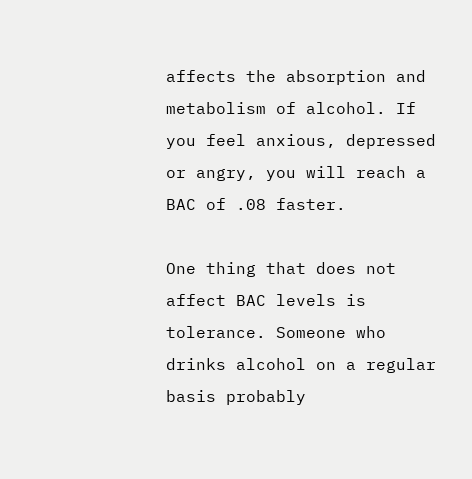affects the absorption and metabolism of alcohol. If you feel anxious, depressed or angry, you will reach a BAC of .08 faster.

One thing that does not affect BAC levels is tolerance. Someone who drinks alcohol on a regular basis probably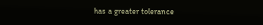has a greater tolerance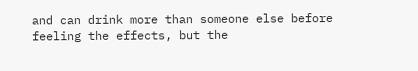and can drink more than someone else before feeling the effects, but the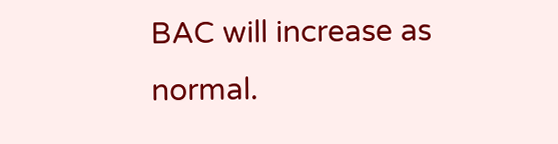BAC will increase as normal.